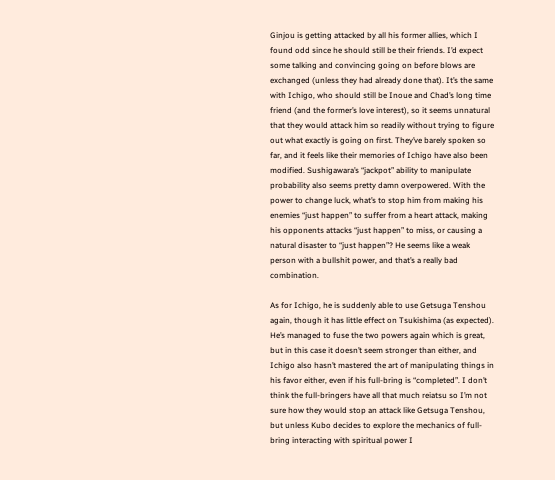Ginjou is getting attacked by all his former allies, which I found odd since he should still be their friends. I’d expect some talking and convincing going on before blows are exchanged (unless they had already done that). It’s the same with Ichigo, who should still be Inoue and Chad’s long time friend (and the former’s love interest), so it seems unnatural that they would attack him so readily without trying to figure out what exactly is going on first. They’ve barely spoken so far, and it feels like their memories of Ichigo have also been modified. Sushigawara’s “jackpot” ability to manipulate probability also seems pretty damn overpowered. With the power to change luck, what’s to stop him from making his enemies “just happen” to suffer from a heart attack, making his opponents attacks “just happen” to miss, or causing a natural disaster to “just happen”? He seems like a weak person with a bullshit power, and that’s a really bad combination.

As for Ichigo, he is suddenly able to use Getsuga Tenshou again, though it has little effect on Tsukishima (as expected). He’s managed to fuse the two powers again which is great, but in this case it doesn’t seem stronger than either, and Ichigo also hasn’t mastered the art of manipulating things in his favor either, even if his full-bring is “completed”. I don’t think the full-bringers have all that much reiatsu so I’m not sure how they would stop an attack like Getsuga Tenshou, but unless Kubo decides to explore the mechanics of full-bring interacting with spiritual power I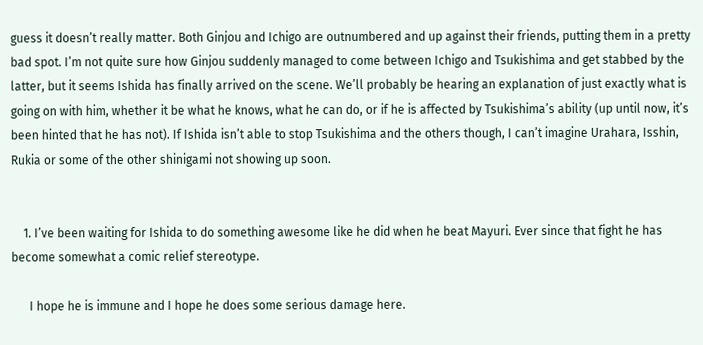guess it doesn’t really matter. Both Ginjou and Ichigo are outnumbered and up against their friends, putting them in a pretty bad spot. I’m not quite sure how Ginjou suddenly managed to come between Ichigo and Tsukishima and get stabbed by the latter, but it seems Ishida has finally arrived on the scene. We’ll probably be hearing an explanation of just exactly what is going on with him, whether it be what he knows, what he can do, or if he is affected by Tsukishima’s ability (up until now, it’s been hinted that he has not). If Ishida isn’t able to stop Tsukishima and the others though, I can’t imagine Urahara, Isshin, Rukia or some of the other shinigami not showing up soon.


    1. I’ve been waiting for Ishida to do something awesome like he did when he beat Mayuri. Ever since that fight he has become somewhat a comic relief stereotype.

      I hope he is immune and I hope he does some serious damage here.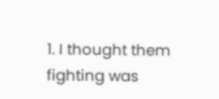1. I thought them fighting was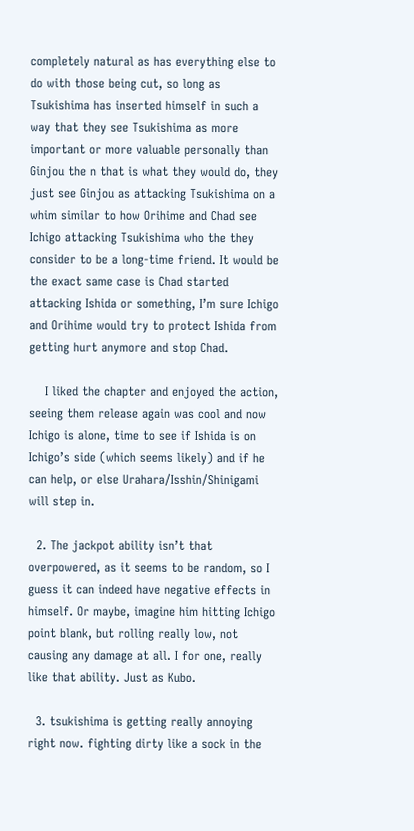completely natural as has everything else to do with those being cut, so long as Tsukishima has inserted himself in such a way that they see Tsukishima as more important or more valuable personally than Ginjou the n that is what they would do, they just see Ginjou as attacking Tsukishima on a whim similar to how Orihime and Chad see Ichigo attacking Tsukishima who the they consider to be a long-time friend. It would be the exact same case is Chad started attacking Ishida or something, I’m sure Ichigo and Orihime would try to protect Ishida from getting hurt anymore and stop Chad.

    I liked the chapter and enjoyed the action, seeing them release again was cool and now Ichigo is alone, time to see if Ishida is on Ichigo’s side (which seems likely) and if he can help, or else Urahara/Isshin/Shinigami will step in.

  2. The jackpot ability isn’t that overpowered, as it seems to be random, so I guess it can indeed have negative effects in himself. Or maybe, imagine him hitting Ichigo point blank, but rolling really low, not causing any damage at all. I for one, really like that ability. Just as Kubo.

  3. tsukishima is getting really annoying right now. fighting dirty like a sock in the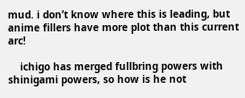mud. i don’t know where this is leading, but anime fillers have more plot than this current arc!

    ichigo has merged fullbring powers with shinigami powers, so how is he not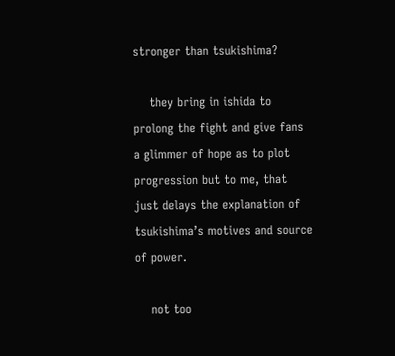stronger than tsukishima?

    they bring in ishida to prolong the fight and give fans a glimmer of hope as to plot progression but to me, that just delays the explanation of tsukishima’s motives and source of power.

    not too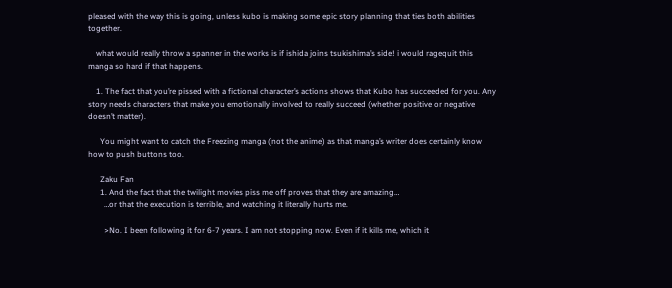pleased with the way this is going, unless kubo is making some epic story planning that ties both abilities together.

    what would really throw a spanner in the works is if ishida joins tsukishima’s side! i would ragequit this manga so hard if that happens.

    1. The fact that you’re pissed with a fictional character’s actions shows that Kubo has succeeded for you. Any story needs characters that make you emotionally involved to really succeed (whether positive or negative doesn’t matter).

      You might want to catch the Freezing manga (not the anime) as that manga’s writer does certainly know how to push buttons too.

      Zaku Fan
      1. And the fact that the twilight movies piss me off proves that they are amazing…
        …or that the execution is terrible, and watching it literally hurts me.

        >No. I been following it for 6-7 years. I am not stopping now. Even if it kills me, which it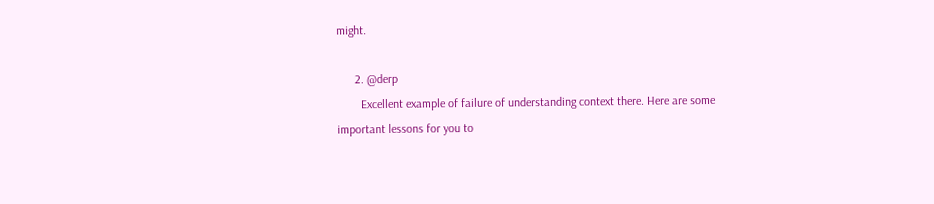might.

      2. @derp
        Excellent example of failure of understanding context there. Here are some important lessons for you to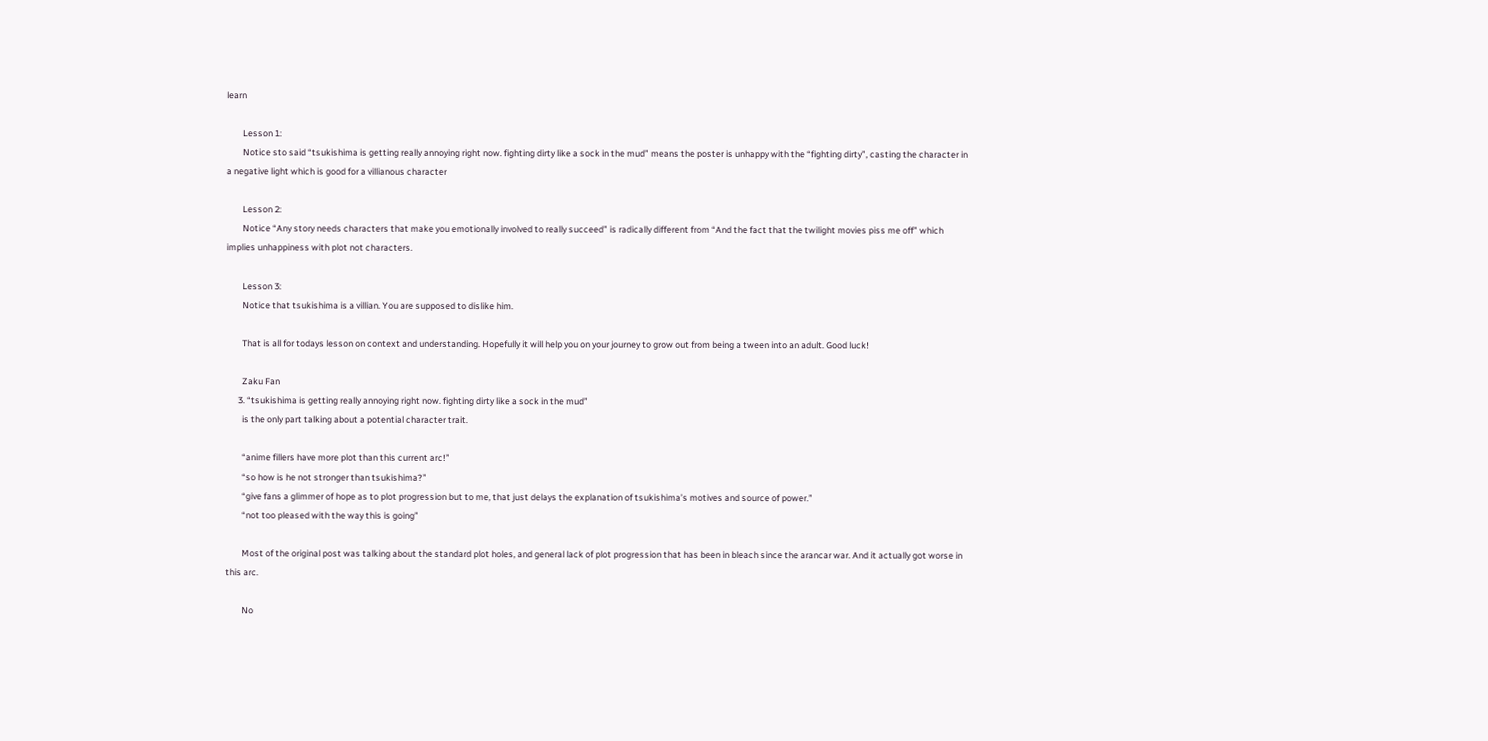learn

        Lesson 1:
        Notice sto said “tsukishima is getting really annoying right now. fighting dirty like a sock in the mud” means the poster is unhappy with the “fighting dirty”, casting the character in a negative light which is good for a villianous character

        Lesson 2:
        Notice “Any story needs characters that make you emotionally involved to really succeed” is radically different from “And the fact that the twilight movies piss me off” which implies unhappiness with plot not characters.

        Lesson 3:
        Notice that tsukishima is a villian. You are supposed to dislike him.

        That is all for todays lesson on context and understanding. Hopefully it will help you on your journey to grow out from being a tween into an adult. Good luck!

        Zaku Fan
      3. “tsukishima is getting really annoying right now. fighting dirty like a sock in the mud”
        is the only part talking about a potential character trait.

        “anime fillers have more plot than this current arc!”
        “so how is he not stronger than tsukishima?”
        “give fans a glimmer of hope as to plot progression but to me, that just delays the explanation of tsukishima’s motives and source of power.”
        “not too pleased with the way this is going”

        Most of the original post was talking about the standard plot holes, and general lack of plot progression that has been in bleach since the arancar war. And it actually got worse in this arc.

        No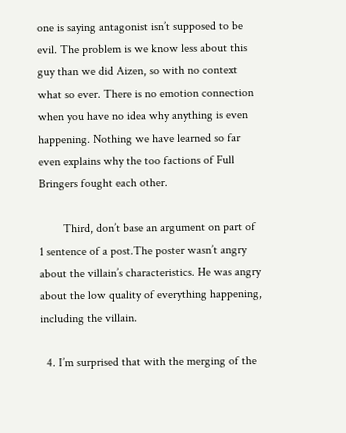one is saying antagonist isn’t supposed to be evil. The problem is we know less about this guy than we did Aizen, so with no context what so ever. There is no emotion connection when you have no idea why anything is even happening. Nothing we have learned so far even explains why the too factions of Full Bringers fought each other.

        Third, don’t base an argument on part of 1 sentence of a post.The poster wasn’t angry about the villain’s characteristics. He was angry about the low quality of everything happening, including the villain.

  4. I’m surprised that with the merging of the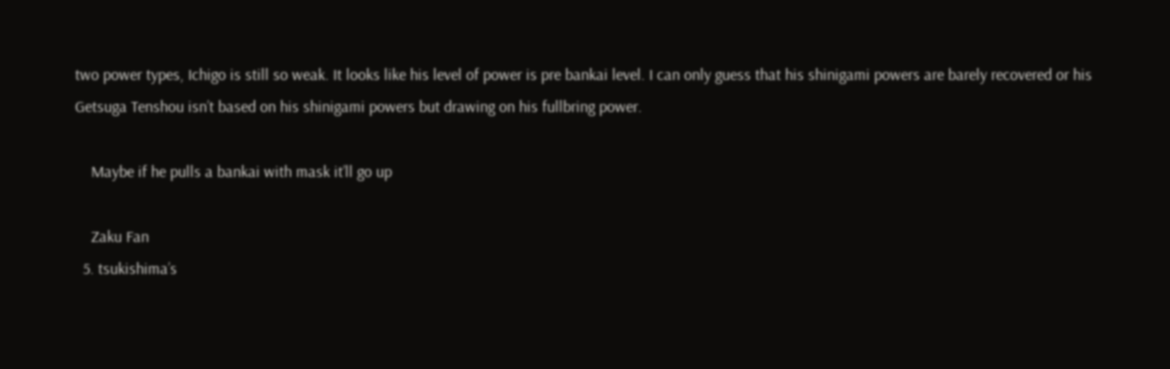two power types, Ichigo is still so weak. It looks like his level of power is pre bankai level. I can only guess that his shinigami powers are barely recovered or his Getsuga Tenshou isn’t based on his shinigami powers but drawing on his fullbring power.

    Maybe if he pulls a bankai with mask it’ll go up

    Zaku Fan
  5. tsukishima’s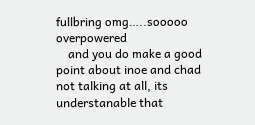fullbring omg…..sooooo overpowered
    and you do make a good point about inoe and chad not talking at all, its understanable that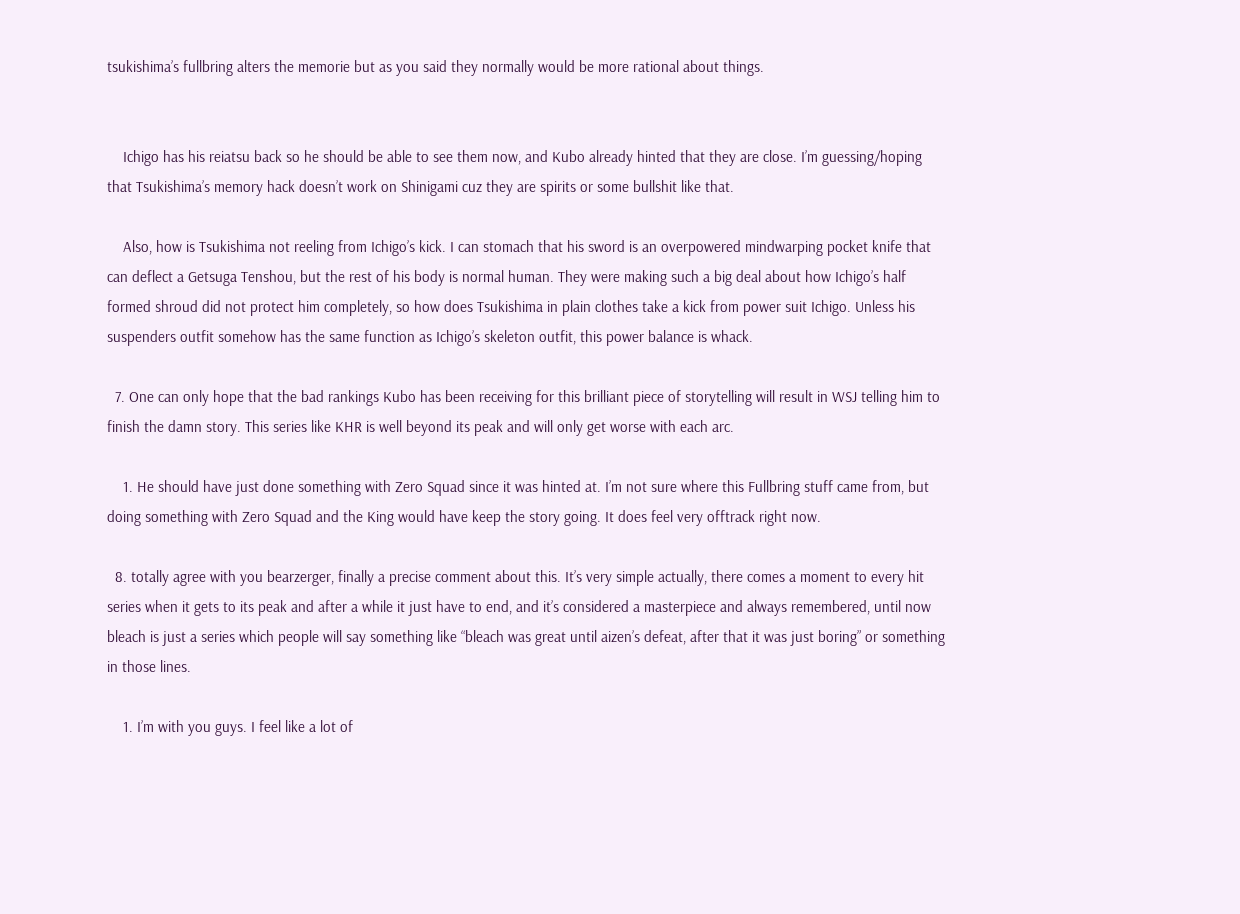tsukishima’s fullbring alters the memorie but as you said they normally would be more rational about things.


    Ichigo has his reiatsu back so he should be able to see them now, and Kubo already hinted that they are close. I’m guessing/hoping that Tsukishima’s memory hack doesn’t work on Shinigami cuz they are spirits or some bullshit like that.

    Also, how is Tsukishima not reeling from Ichigo’s kick. I can stomach that his sword is an overpowered mindwarping pocket knife that can deflect a Getsuga Tenshou, but the rest of his body is normal human. They were making such a big deal about how Ichigo’s half formed shroud did not protect him completely, so how does Tsukishima in plain clothes take a kick from power suit Ichigo. Unless his suspenders outfit somehow has the same function as Ichigo’s skeleton outfit, this power balance is whack.

  7. One can only hope that the bad rankings Kubo has been receiving for this brilliant piece of storytelling will result in WSJ telling him to finish the damn story. This series like KHR is well beyond its peak and will only get worse with each arc.

    1. He should have just done something with Zero Squad since it was hinted at. I’m not sure where this Fullbring stuff came from, but doing something with Zero Squad and the King would have keep the story going. It does feel very offtrack right now.

  8. totally agree with you bearzerger, finally a precise comment about this. It’s very simple actually, there comes a moment to every hit series when it gets to its peak and after a while it just have to end, and it’s considered a masterpiece and always remembered, until now bleach is just a series which people will say something like “bleach was great until aizen’s defeat, after that it was just boring” or something in those lines.

    1. I’m with you guys. I feel like a lot of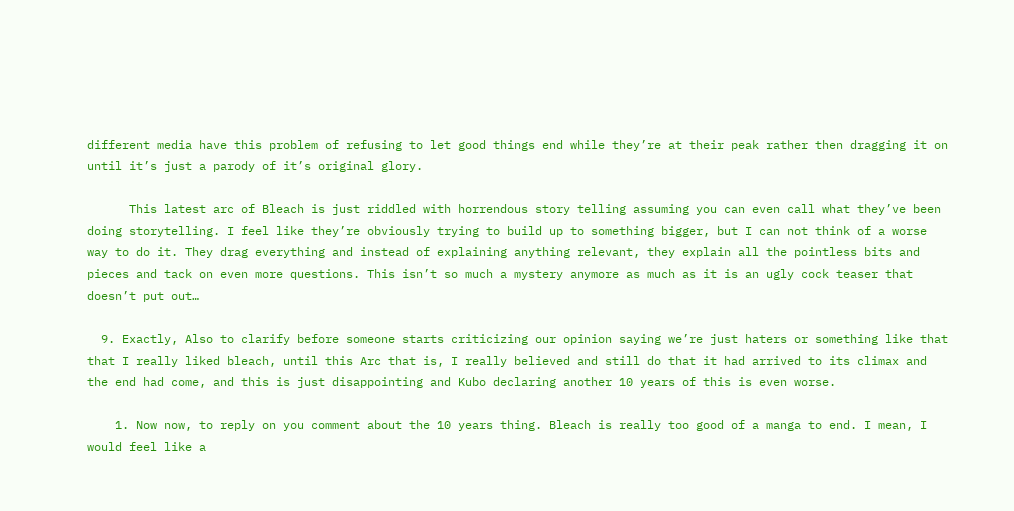different media have this problem of refusing to let good things end while they’re at their peak rather then dragging it on until it’s just a parody of it’s original glory.

      This latest arc of Bleach is just riddled with horrendous story telling assuming you can even call what they’ve been doing storytelling. I feel like they’re obviously trying to build up to something bigger, but I can not think of a worse way to do it. They drag everything and instead of explaining anything relevant, they explain all the pointless bits and pieces and tack on even more questions. This isn’t so much a mystery anymore as much as it is an ugly cock teaser that doesn’t put out…

  9. Exactly, Also to clarify before someone starts criticizing our opinion saying we’re just haters or something like that that I really liked bleach, until this Arc that is, I really believed and still do that it had arrived to its climax and the end had come, and this is just disappointing and Kubo declaring another 10 years of this is even worse.

    1. Now now, to reply on you comment about the 10 years thing. Bleach is really too good of a manga to end. I mean, I would feel like a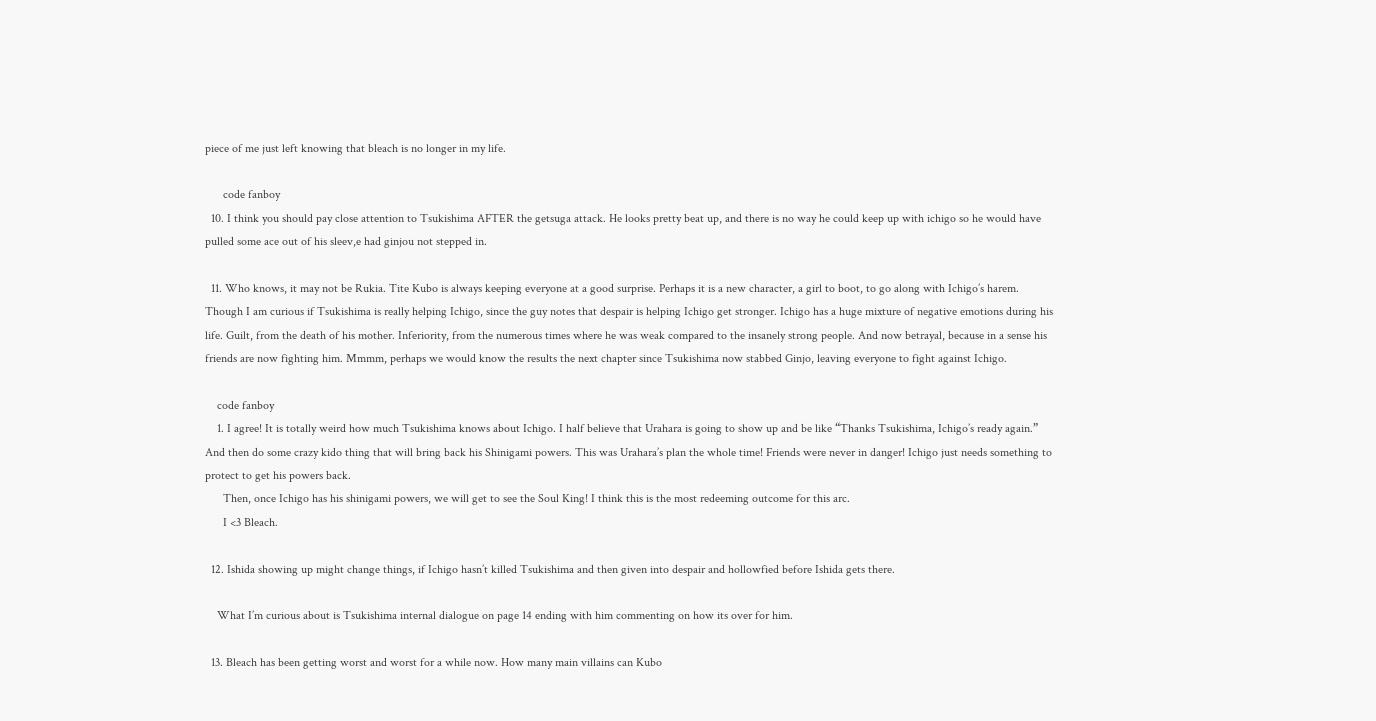piece of me just left knowing that bleach is no longer in my life.

      code fanboy
  10. I think you should pay close attention to Tsukishima AFTER the getsuga attack. He looks pretty beat up, and there is no way he could keep up with ichigo so he would have pulled some ace out of his sleev,e had ginjou not stepped in.

  11. Who knows, it may not be Rukia. Tite Kubo is always keeping everyone at a good surprise. Perhaps it is a new character, a girl to boot, to go along with Ichigo’s harem. Though I am curious if Tsukishima is really helping Ichigo, since the guy notes that despair is helping Ichigo get stronger. Ichigo has a huge mixture of negative emotions during his life. Guilt, from the death of his mother. Inferiority, from the numerous times where he was weak compared to the insanely strong people. And now betrayal, because in a sense his friends are now fighting him. Mmmm, perhaps we would know the results the next chapter since Tsukishima now stabbed Ginjo, leaving everyone to fight against Ichigo.

    code fanboy
    1. I agree! It is totally weird how much Tsukishima knows about Ichigo. I half believe that Urahara is going to show up and be like “Thanks Tsukishima, Ichigo’s ready again.” And then do some crazy kido thing that will bring back his Shinigami powers. This was Urahara’s plan the whole time! Friends were never in danger! Ichigo just needs something to protect to get his powers back.
      Then, once Ichigo has his shinigami powers, we will get to see the Soul King! I think this is the most redeeming outcome for this arc.
      I <3 Bleach.

  12. Ishida showing up might change things, if Ichigo hasn’t killed Tsukishima and then given into despair and hollowfied before Ishida gets there.

    What I’m curious about is Tsukishima internal dialogue on page 14 ending with him commenting on how its over for him.

  13. Bleach has been getting worst and worst for a while now. How many main villains can Kubo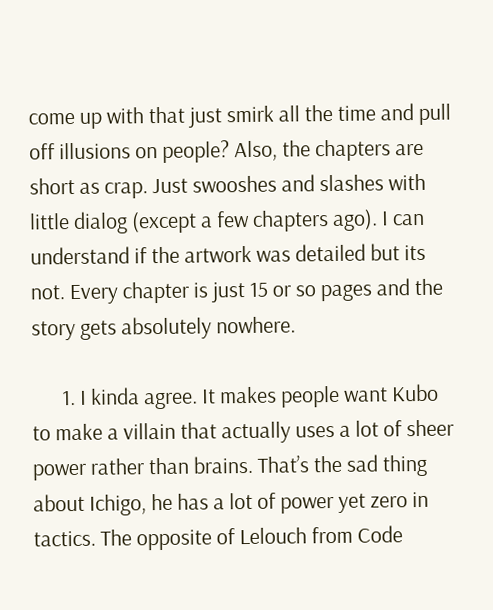come up with that just smirk all the time and pull off illusions on people? Also, the chapters are short as crap. Just swooshes and slashes with little dialog (except a few chapters ago). I can understand if the artwork was detailed but its not. Every chapter is just 15 or so pages and the story gets absolutely nowhere.

      1. I kinda agree. It makes people want Kubo to make a villain that actually uses a lot of sheer power rather than brains. That’s the sad thing about Ichigo, he has a lot of power yet zero in tactics. The opposite of Lelouch from Code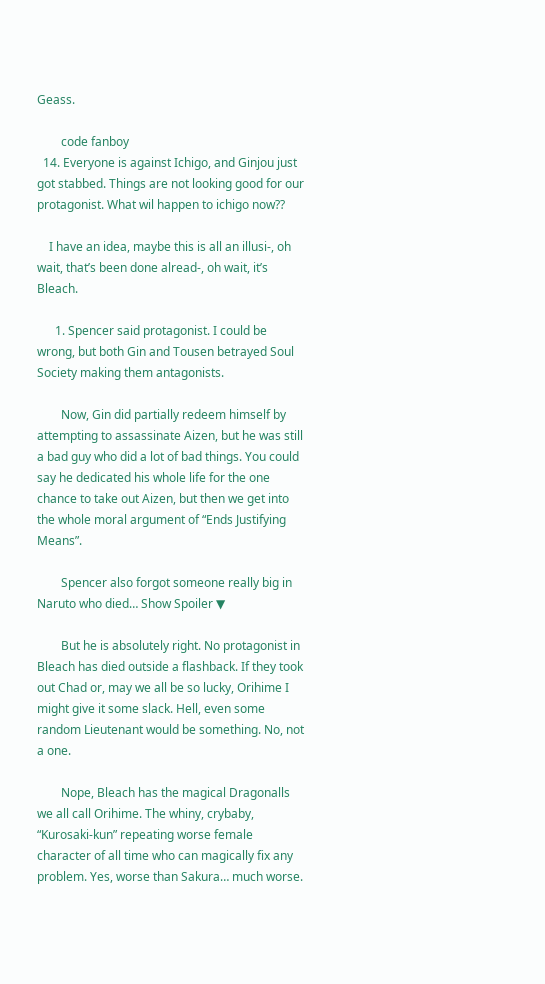Geass.

        code fanboy
  14. Everyone is against Ichigo, and Ginjou just got stabbed. Things are not looking good for our protagonist. What wil happen to ichigo now??

    I have an idea, maybe this is all an illusi-, oh wait, that’s been done alread-, oh wait, it’s Bleach.

      1. Spencer said protagonist. I could be wrong, but both Gin and Tousen betrayed Soul Society making them antagonists.

        Now, Gin did partially redeem himself by attempting to assassinate Aizen, but he was still a bad guy who did a lot of bad things. You could say he dedicated his whole life for the one chance to take out Aizen, but then we get into the whole moral argument of “Ends Justifying Means”.

        Spencer also forgot someone really big in Naruto who died… Show Spoiler ▼

        But he is absolutely right. No protagonist in Bleach has died outside a flashback. If they took out Chad or, may we all be so lucky, Orihime I might give it some slack. Hell, even some random Lieutenant would be something. No, not a one.

        Nope, Bleach has the magical Dragonalls we all call Orihime. The whiny, crybaby, “Kurosaki-kun” repeating worse female character of all time who can magically fix any problem. Yes, worse than Sakura… much worse.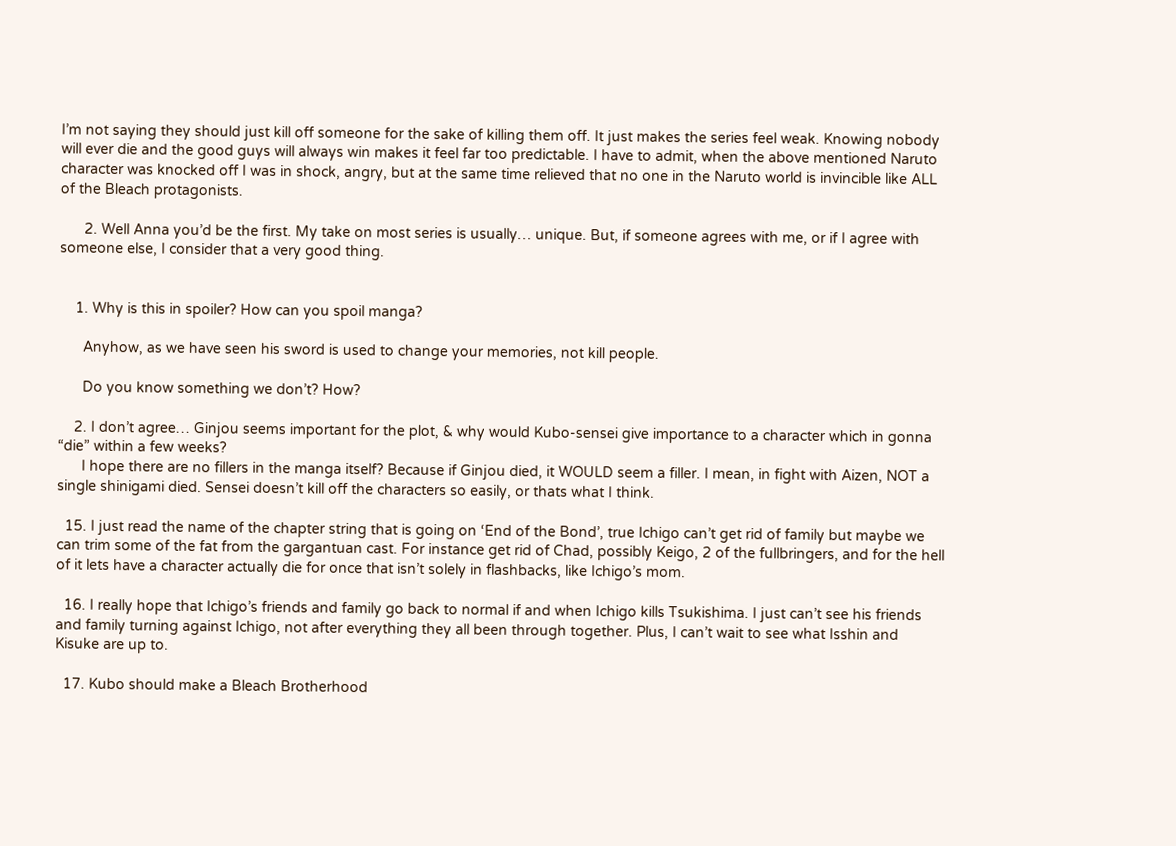I’m not saying they should just kill off someone for the sake of killing them off. It just makes the series feel weak. Knowing nobody will ever die and the good guys will always win makes it feel far too predictable. I have to admit, when the above mentioned Naruto character was knocked off I was in shock, angry, but at the same time relieved that no one in the Naruto world is invincible like ALL of the Bleach protagonists.

      2. Well Anna you’d be the first. My take on most series is usually… unique. But, if someone agrees with me, or if I agree with someone else, I consider that a very good thing.


    1. Why is this in spoiler? How can you spoil manga?

      Anyhow, as we have seen his sword is used to change your memories, not kill people.

      Do you know something we don’t? How?

    2. I don’t agree… Ginjou seems important for the plot, & why would Kubo-sensei give importance to a character which in gonna “die” within a few weeks?
      I hope there are no fillers in the manga itself? Because if Ginjou died, it WOULD seem a filler. I mean, in fight with Aizen, NOT a single shinigami died. Sensei doesn’t kill off the characters so easily, or thats what I think.

  15. I just read the name of the chapter string that is going on ‘End of the Bond’, true Ichigo can’t get rid of family but maybe we can trim some of the fat from the gargantuan cast. For instance get rid of Chad, possibly Keigo, 2 of the fullbringers, and for the hell of it lets have a character actually die for once that isn’t solely in flashbacks, like Ichigo’s mom.

  16. I really hope that Ichigo’s friends and family go back to normal if and when Ichigo kills Tsukishima. I just can’t see his friends and family turning against Ichigo, not after everything they all been through together. Plus, I can’t wait to see what Isshin and Kisuke are up to.

  17. Kubo should make a Bleach Brotherhood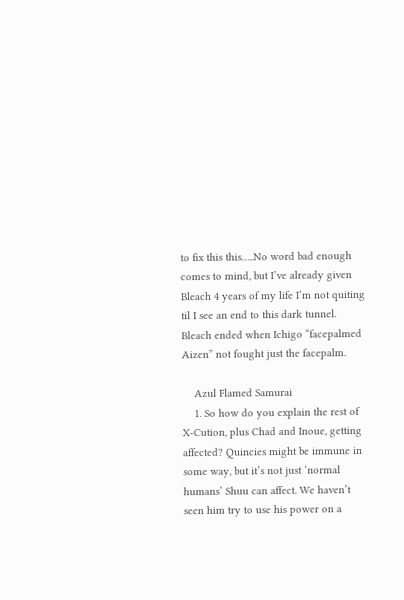to fix this this…..No word bad enough comes to mind, but I’ve already given Bleach 4 years of my life I’m not quiting til I see an end to this dark tunnel. Bleach ended when Ichigo “facepalmed Aizen” not fought just the facepalm.

    Azul Flamed Samurai
    1. So how do you explain the rest of X-Cution, plus Chad and Inoue, getting affected? Quincies might be immune in some way, but it’s not just ‘normal humans’ Shuu can affect. We haven’t seen him try to use his power on a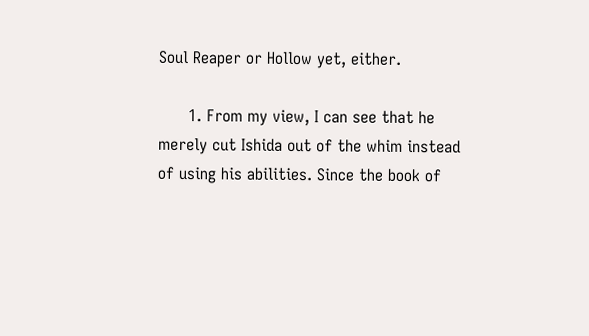Soul Reaper or Hollow yet, either.

      1. From my view, I can see that he merely cut Ishida out of the whim instead of using his abilities. Since the book of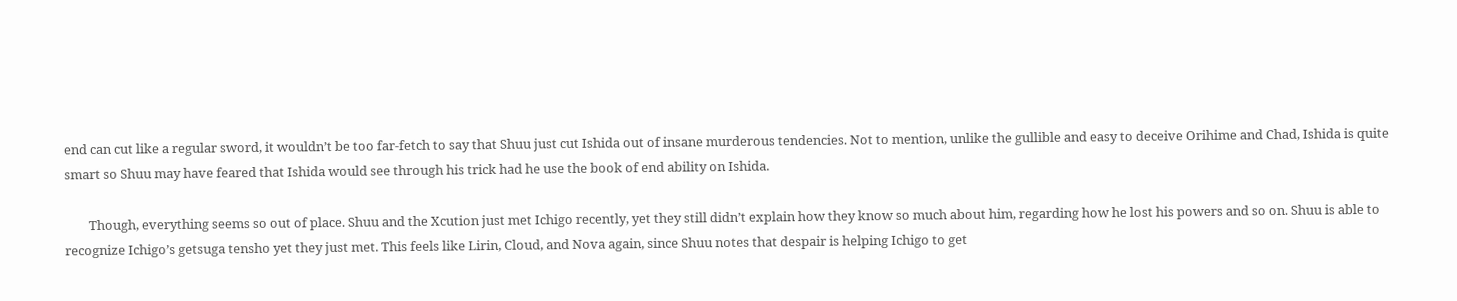end can cut like a regular sword, it wouldn’t be too far-fetch to say that Shuu just cut Ishida out of insane murderous tendencies. Not to mention, unlike the gullible and easy to deceive Orihime and Chad, Ishida is quite smart so Shuu may have feared that Ishida would see through his trick had he use the book of end ability on Ishida.

        Though, everything seems so out of place. Shuu and the Xcution just met Ichigo recently, yet they still didn’t explain how they know so much about him, regarding how he lost his powers and so on. Shuu is able to recognize Ichigo’s getsuga tensho yet they just met. This feels like Lirin, Cloud, and Nova again, since Shuu notes that despair is helping Ichigo to get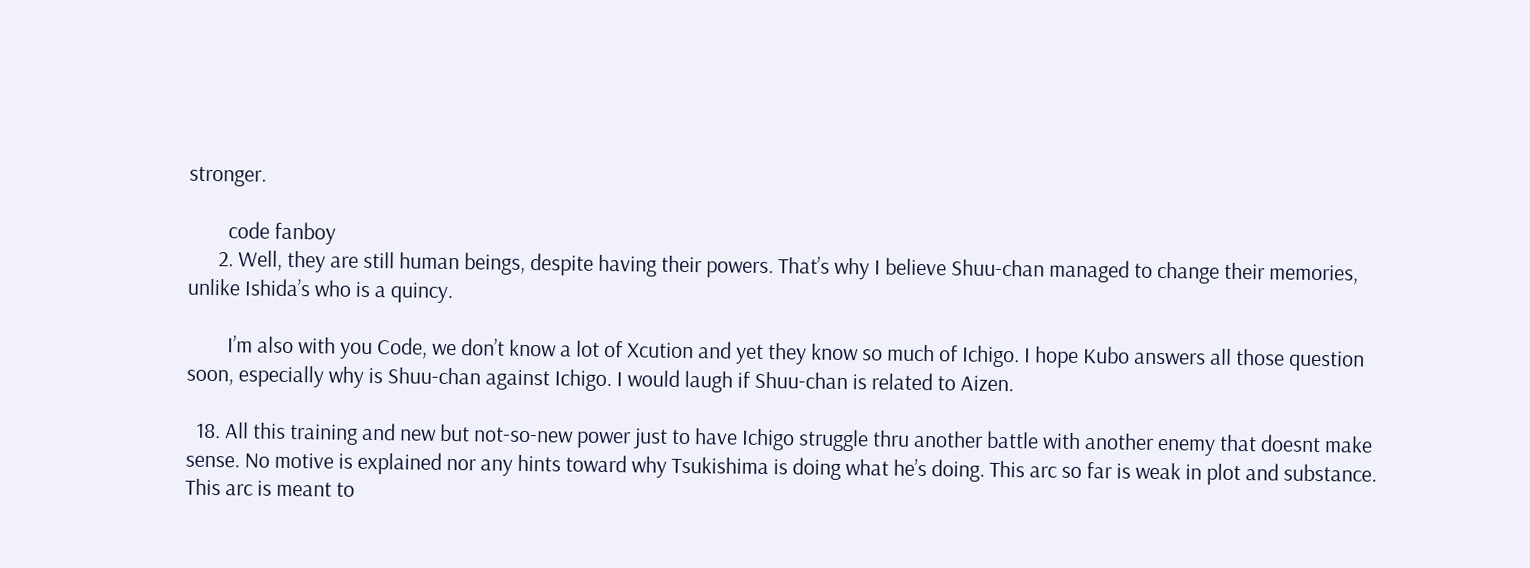stronger.

        code fanboy
      2. Well, they are still human beings, despite having their powers. That’s why I believe Shuu-chan managed to change their memories, unlike Ishida’s who is a quincy.

        I’m also with you Code, we don’t know a lot of Xcution and yet they know so much of Ichigo. I hope Kubo answers all those question soon, especially why is Shuu-chan against Ichigo. I would laugh if Shuu-chan is related to Aizen.

  18. All this training and new but not-so-new power just to have Ichigo struggle thru another battle with another enemy that doesnt make sense. No motive is explained nor any hints toward why Tsukishima is doing what he’s doing. This arc so far is weak in plot and substance. This arc is meant to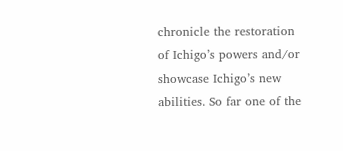chronicle the restoration of Ichigo’s powers and/or showcase Ichigo’s new abilities. So far one of the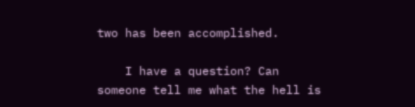two has been accomplished.

    I have a question? Can someone tell me what the hell is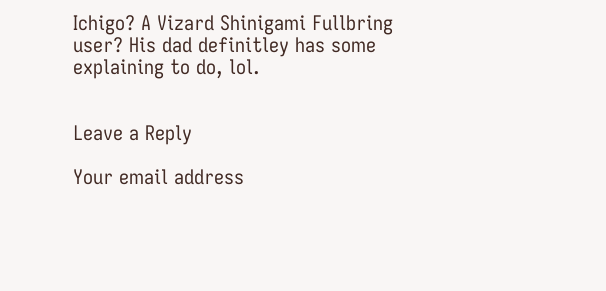Ichigo? A Vizard Shinigami Fullbring user? His dad definitley has some explaining to do, lol.


Leave a Reply

Your email address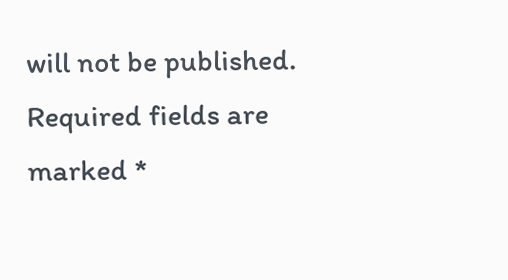will not be published. Required fields are marked *